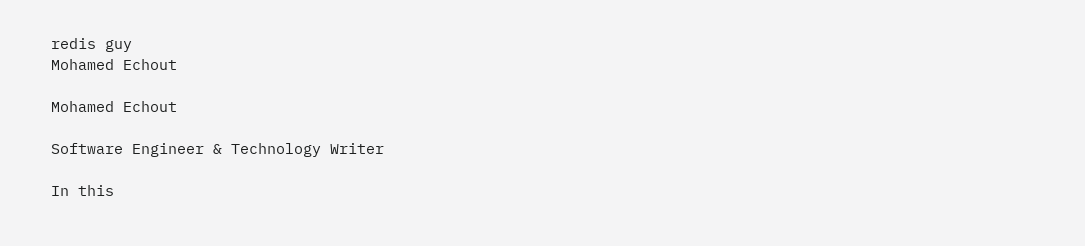redis guy
Mohamed Echout

Mohamed Echout

Software Engineer & Technology Writer

In this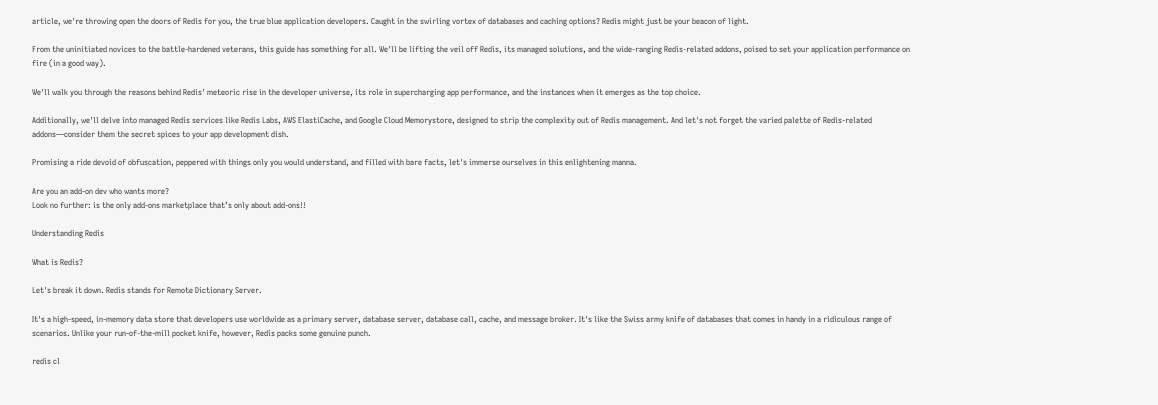article, we're throwing open the doors of Redis for you, the true blue application developers. Caught in the swirling vortex of databases and caching options? Redis might just be your beacon of light.

From the uninitiated novices to the battle-hardened veterans, this guide has something for all. We'll be lifting the veil off Redis, its managed solutions, and the wide-ranging Redis-related addons, poised to set your application performance on fire (in a good way).

We'll walk you through the reasons behind Redis' meteoric rise in the developer universe, its role in supercharging app performance, and the instances when it emerges as the top choice.

Additionally, we'll delve into managed Redis services like Redis Labs, AWS ElastiCache, and Google Cloud Memorystore, designed to strip the complexity out of Redis management. And let's not forget the varied palette of Redis-related addons—consider them the secret spices to your app development dish.

Promising a ride devoid of obfuscation, peppered with things only you would understand, and filled with bare facts, let's immerse ourselves in this enlightening manna.

Are you an add-on dev who wants more?
Look no further: is the only add-ons marketplace that’s only about add-ons!!

Understanding Redis

What is Redis?

Let's break it down. Redis stands for Remote Dictionary Server.

It's a high-speed, in-memory data store that developers use worldwide as a primary server, database server, database call, cache, and message broker. It's like the Swiss army knife of databases that comes in handy in a ridiculous range of scenarios. Unlike your run-of-the-mill pocket knife, however, Redis packs some genuine punch.

redis cl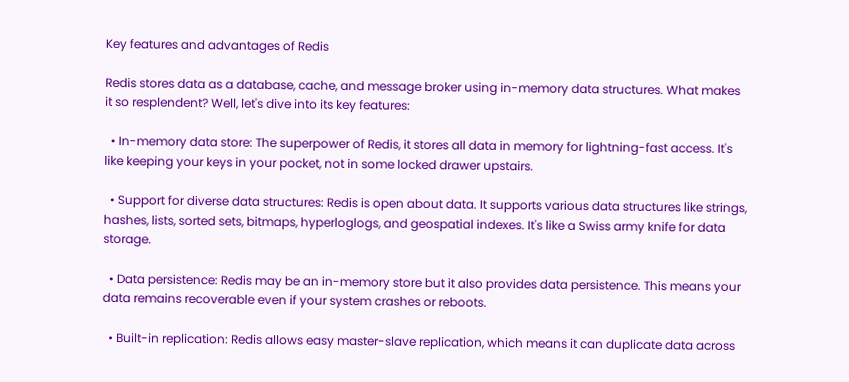Key features and advantages of Redis

Redis stores data as a database, cache, and message broker using in-memory data structures. What makes it so resplendent? Well, let's dive into its key features:

  • In-memory data store: The superpower of Redis, it stores all data in memory for lightning-fast access. It's like keeping your keys in your pocket, not in some locked drawer upstairs.

  • Support for diverse data structures: Redis is open about data. It supports various data structures like strings, hashes, lists, sorted sets, bitmaps, hyperloglogs, and geospatial indexes. It's like a Swiss army knife for data storage.

  • Data persistence: Redis may be an in-memory store but it also provides data persistence. This means your data remains recoverable even if your system crashes or reboots.

  • Built-in replication: Redis allows easy master-slave replication, which means it can duplicate data across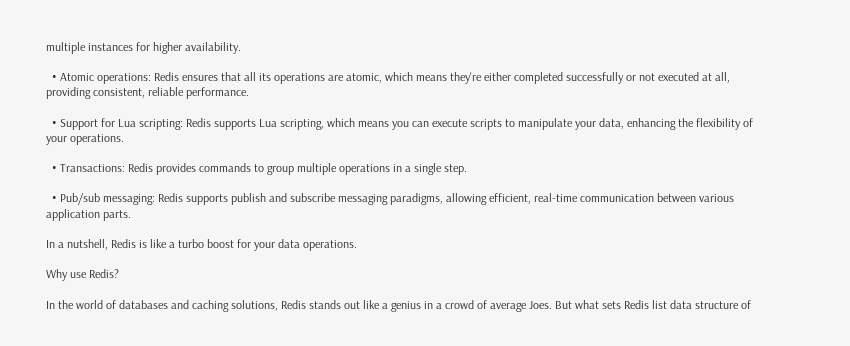multiple instances for higher availability.

  • Atomic operations: Redis ensures that all its operations are atomic, which means they're either completed successfully or not executed at all, providing consistent, reliable performance.

  • Support for Lua scripting: Redis supports Lua scripting, which means you can execute scripts to manipulate your data, enhancing the flexibility of your operations.

  • Transactions: Redis provides commands to group multiple operations in a single step.

  • Pub/sub messaging: Redis supports publish and subscribe messaging paradigms, allowing efficient, real-time communication between various application parts.

In a nutshell, Redis is like a turbo boost for your data operations.

Why use Redis?

In the world of databases and caching solutions, Redis stands out like a genius in a crowd of average Joes. But what sets Redis list data structure of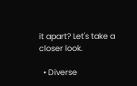it apart? Let's take a closer look.

  • Diverse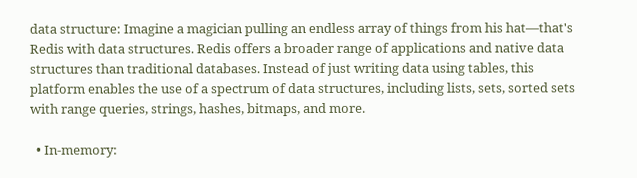data structure: Imagine a magician pulling an endless array of things from his hat—that's Redis with data structures. Redis offers a broader range of applications and native data structures than traditional databases. Instead of just writing data using tables, this platform enables the use of a spectrum of data structures, including lists, sets, sorted sets with range queries, strings, hashes, bitmaps, and more.

  • In-memory: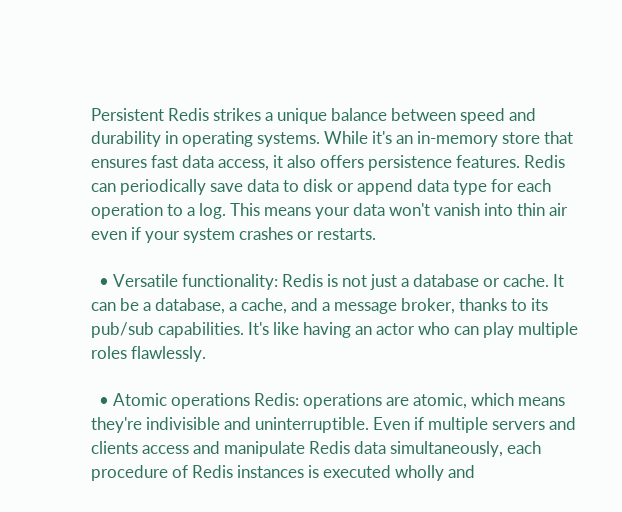Persistent Redis strikes a unique balance between speed and durability in operating systems. While it's an in-memory store that ensures fast data access, it also offers persistence features. Redis can periodically save data to disk or append data type for each operation to a log. This means your data won't vanish into thin air even if your system crashes or restarts.

  • Versatile functionality: Redis is not just a database or cache. It can be a database, a cache, and a message broker, thanks to its pub/sub capabilities. It's like having an actor who can play multiple roles flawlessly.

  • Atomic operations Redis: operations are atomic, which means they're indivisible and uninterruptible. Even if multiple servers and clients access and manipulate Redis data simultaneously, each procedure of Redis instances is executed wholly and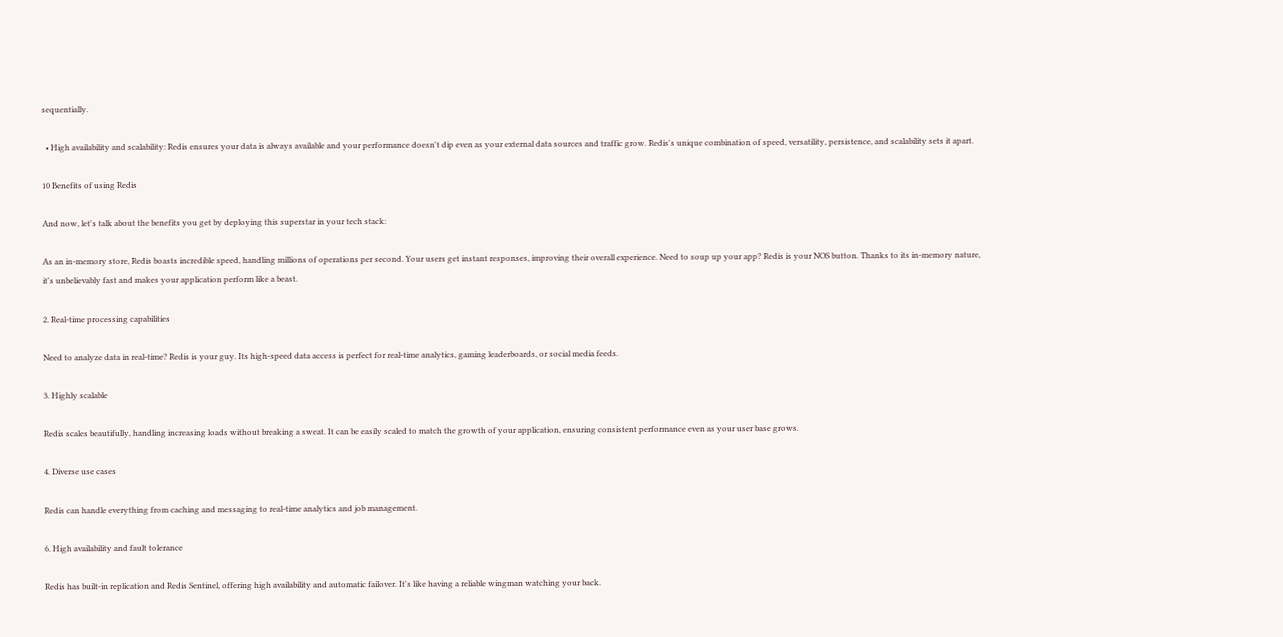sequentially.

  • High availability and scalability: Redis ensures your data is always available and your performance doesn't dip even as your external data sources and traffic grow. Redis's unique combination of speed, versatility, persistence, and scalability sets it apart.

10 Benefits of using Redis

And now, let's talk about the benefits you get by deploying this superstar in your tech stack:

As an in-memory store, Redis boasts incredible speed, handling millions of operations per second. Your users get instant responses, improving their overall experience. Need to soup up your app? Redis is your NOS button. Thanks to its in-memory nature, it's unbelievably fast and makes your application perform like a beast.

2. Real-time processing capabilities

Need to analyze data in real-time? Redis is your guy. Its high-speed data access is perfect for real-time analytics, gaming leaderboards, or social media feeds.

3. Highly scalable

Redis scales beautifully, handling increasing loads without breaking a sweat. It can be easily scaled to match the growth of your application, ensuring consistent performance even as your user base grows.

4. Diverse use cases

Redis can handle everything from caching and messaging to real-time analytics and job management.

6. High availability and fault tolerance

Redis has built-in replication and Redis Sentinel, offering high availability and automatic failover. It's like having a reliable wingman watching your back.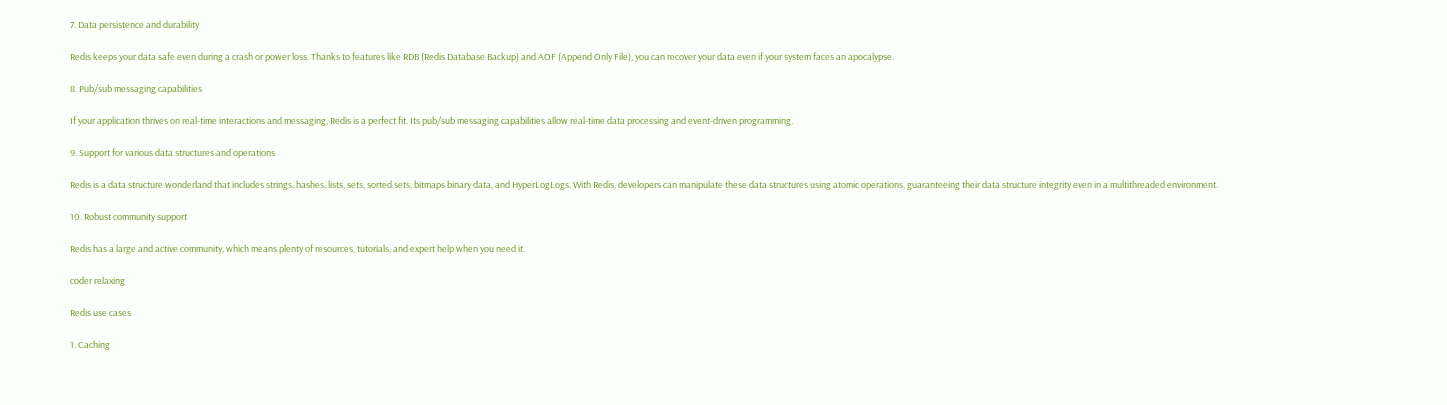7. Data persistence and durability

Redis keeps your data safe even during a crash or power loss. Thanks to features like RDB (Redis Database Backup) and AOF (Append Only File), you can recover your data even if your system faces an apocalypse.

8. Pub/sub messaging capabilities

If your application thrives on real-time interactions and messaging, Redis is a perfect fit. Its pub/sub messaging capabilities allow real-time data processing and event-driven programming.

9. Support for various data structures and operations

Redis is a data structure wonderland that includes strings, hashes, lists, sets, sorted sets, bitmaps binary data, and HyperLogLogs. With Redis, developers can manipulate these data structures using atomic operations, guaranteeing their data structure integrity even in a multithreaded environment.

10. Robust community support

Redis has a large and active community, which means plenty of resources, tutorials, and expert help when you need it.

coder relaxing

Redis use cases

1. Caching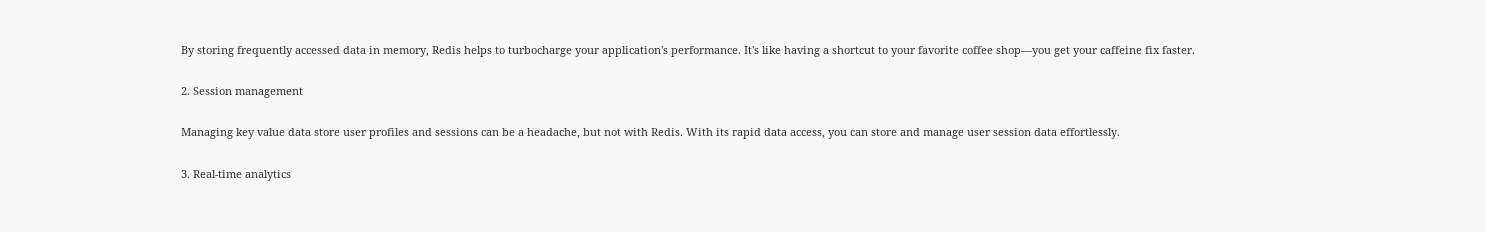By storing frequently accessed data in memory, Redis helps to turbocharge your application's performance. It's like having a shortcut to your favorite coffee shop—you get your caffeine fix faster.

2. Session management

Managing key value data store user profiles and sessions can be a headache, but not with Redis. With its rapid data access, you can store and manage user session data effortlessly.

3. Real-time analytics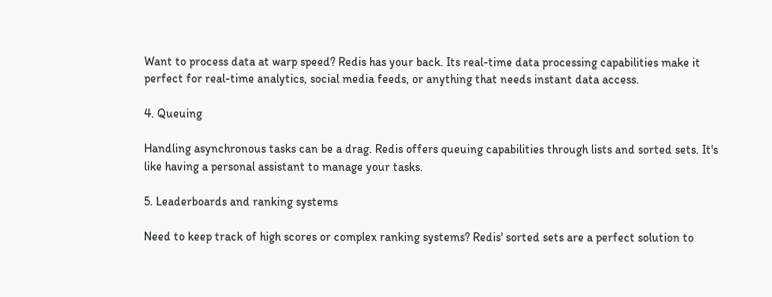Want to process data at warp speed? Redis has your back. Its real-time data processing capabilities make it perfect for real-time analytics, social media feeds, or anything that needs instant data access.

4. Queuing

Handling asynchronous tasks can be a drag. Redis offers queuing capabilities through lists and sorted sets. It's like having a personal assistant to manage your tasks.

5. Leaderboards and ranking systems

Need to keep track of high scores or complex ranking systems? Redis' sorted sets are a perfect solution to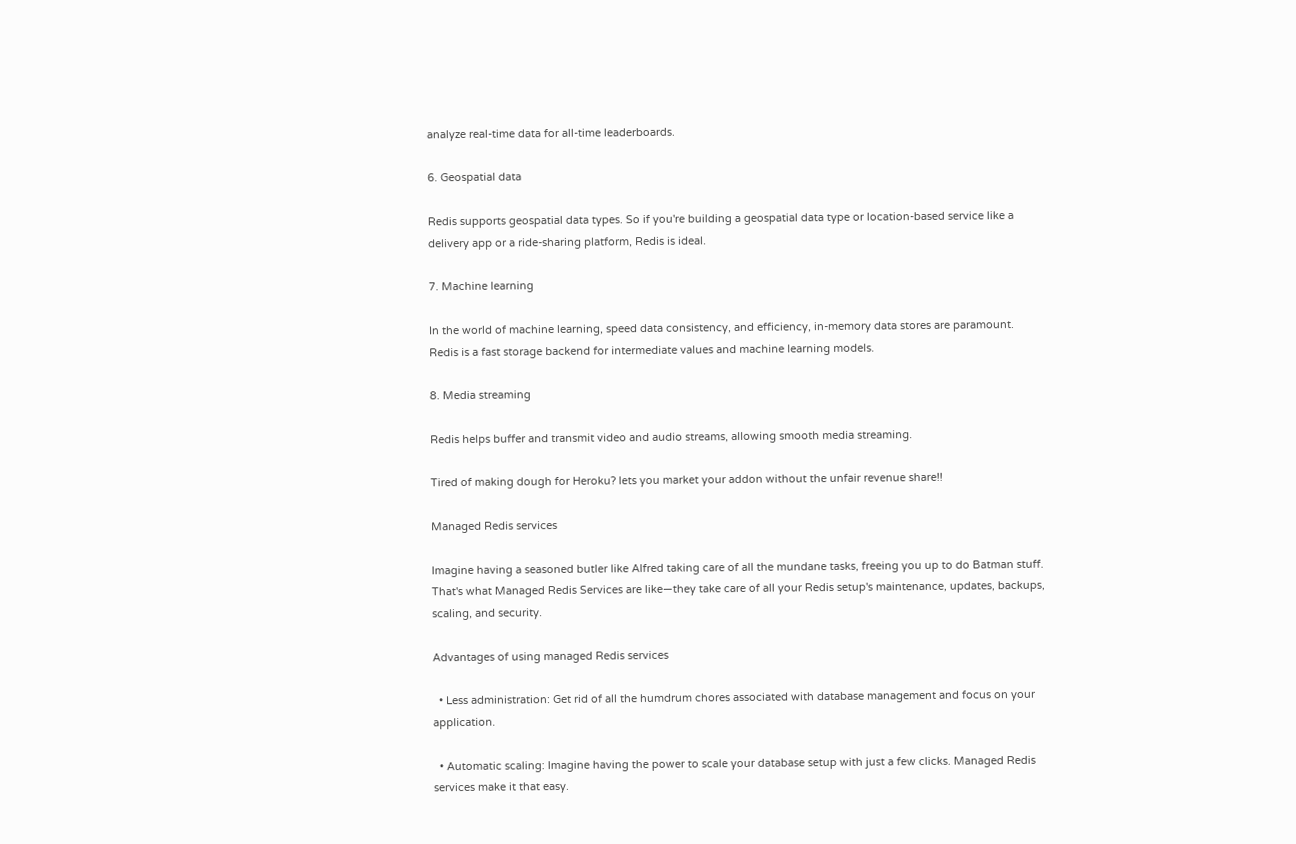analyze real-time data for all-time leaderboards.

6. Geospatial data

Redis supports geospatial data types. So if you're building a geospatial data type or location-based service like a delivery app or a ride-sharing platform, Redis is ideal.

7. Machine learning

In the world of machine learning, speed data consistency, and efficiency, in-memory data stores are paramount. Redis is a fast storage backend for intermediate values and machine learning models.

8. Media streaming

Redis helps buffer and transmit video and audio streams, allowing smooth media streaming.

Tired of making dough for Heroku? lets you market your addon without the unfair revenue share!!

Managed Redis services

Imagine having a seasoned butler like Alfred taking care of all the mundane tasks, freeing you up to do Batman stuff. That's what Managed Redis Services are like—they take care of all your Redis setup's maintenance, updates, backups, scaling, and security.

Advantages of using managed Redis services

  • Less administration: Get rid of all the humdrum chores associated with database management and focus on your application.

  • Automatic scaling: Imagine having the power to scale your database setup with just a few clicks. Managed Redis services make it that easy.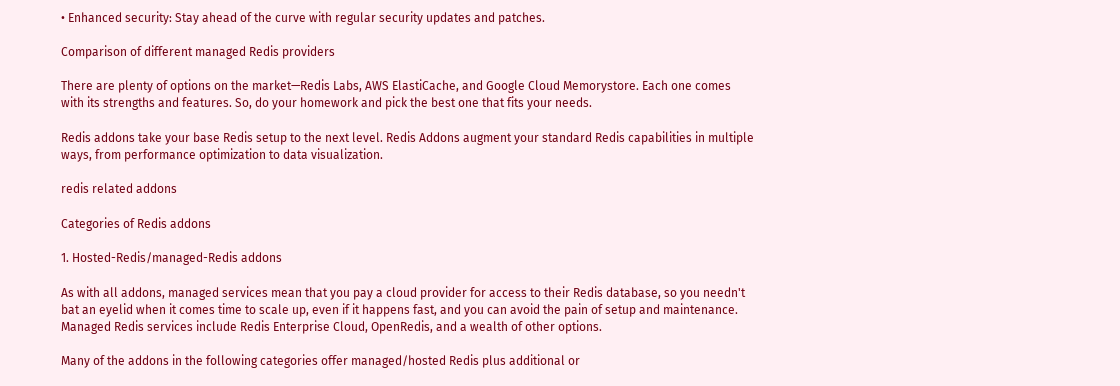• Enhanced security: Stay ahead of the curve with regular security updates and patches.

Comparison of different managed Redis providers

There are plenty of options on the market—Redis Labs, AWS ElastiCache, and Google Cloud Memorystore. Each one comes with its strengths and features. So, do your homework and pick the best one that fits your needs.

Redis addons take your base Redis setup to the next level. Redis Addons augment your standard Redis capabilities in multiple ways, from performance optimization to data visualization.

redis related addons

Categories of Redis addons

1. Hosted-Redis/managed-Redis addons

As with all addons, managed services mean that you pay a cloud provider for access to their Redis database, so you needn't bat an eyelid when it comes time to scale up, even if it happens fast, and you can avoid the pain of setup and maintenance. Managed Redis services include Redis Enterprise Cloud, OpenRedis, and a wealth of other options.

Many of the addons in the following categories offer managed/hosted Redis plus additional or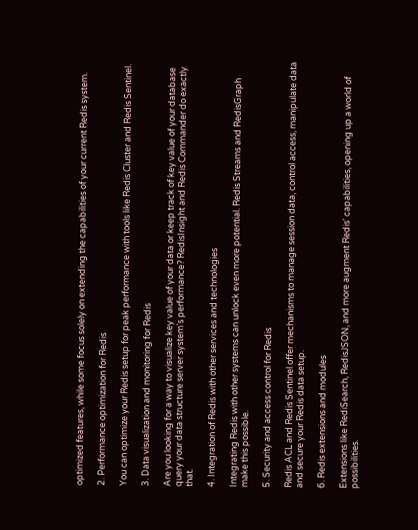optimized features, while some focus solely on extending the capabilities of your current Redis system.

2. Performance optimization for Redis

You can optimize your Redis setup for peak performance with tools like Redis Cluster and Redis Sentinel.

3. Data visualization and monitoring for Redis

Are you looking for a way to visualize key value of your data or keep track of key value of your database query your data structure server system's performance? RedisInsight and Redis Commander do exactly that.

4. Integration of Redis with other services and technologies

Integrating Redis with other systems can unlock even more potential. Redis Streams and RedisGraph make this possible.

5. Security and access control for Redis

Redis ACL and Redis Sentinel offer mechanisms to manage session data, control access, manipulate data and secure your Redis data setup.

6. Redis extensions and modules

Extensions like RediSearch, RedisJSON, and more augment Redis' capabilities, opening up a world of possibilities.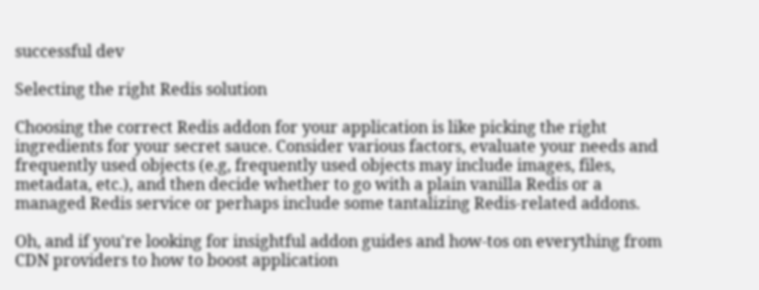successful dev

Selecting the right Redis solution

Choosing the correct Redis addon for your application is like picking the right ingredients for your secret sauce. Consider various factors, evaluate your needs and frequently used objects (e.g, frequently used objects may include images, files, metadata, etc.), and then decide whether to go with a plain vanilla Redis or a managed Redis service or perhaps include some tantalizing Redis-related addons.

Oh, and if you're looking for insightful addon guides and how-tos on everything from CDN providers to how to boost application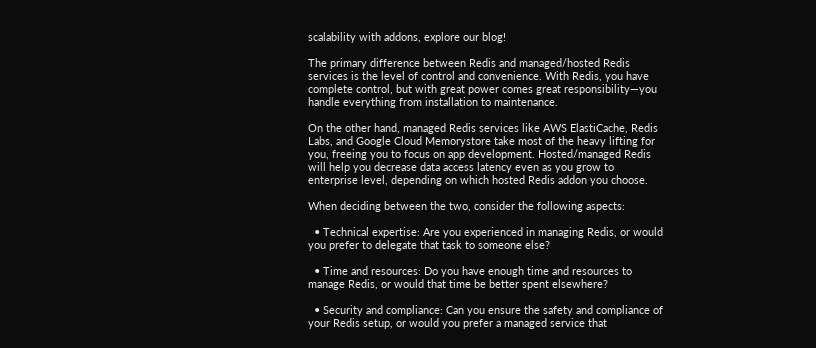scalability with addons, explore our blog!

The primary difference between Redis and managed/hosted Redis services is the level of control and convenience. With Redis, you have complete control, but with great power comes great responsibility—you handle everything from installation to maintenance.

On the other hand, managed Redis services like AWS ElastiCache, Redis Labs, and Google Cloud Memorystore take most of the heavy lifting for you, freeing you to focus on app development. Hosted/managed Redis will help you decrease data access latency even as you grow to enterprise level, depending on which hosted Redis addon you choose.

When deciding between the two, consider the following aspects:

  • Technical expertise: Are you experienced in managing Redis, or would you prefer to delegate that task to someone else?

  • Time and resources: Do you have enough time and resources to manage Redis, or would that time be better spent elsewhere?

  • Security and compliance: Can you ensure the safety and compliance of your Redis setup, or would you prefer a managed service that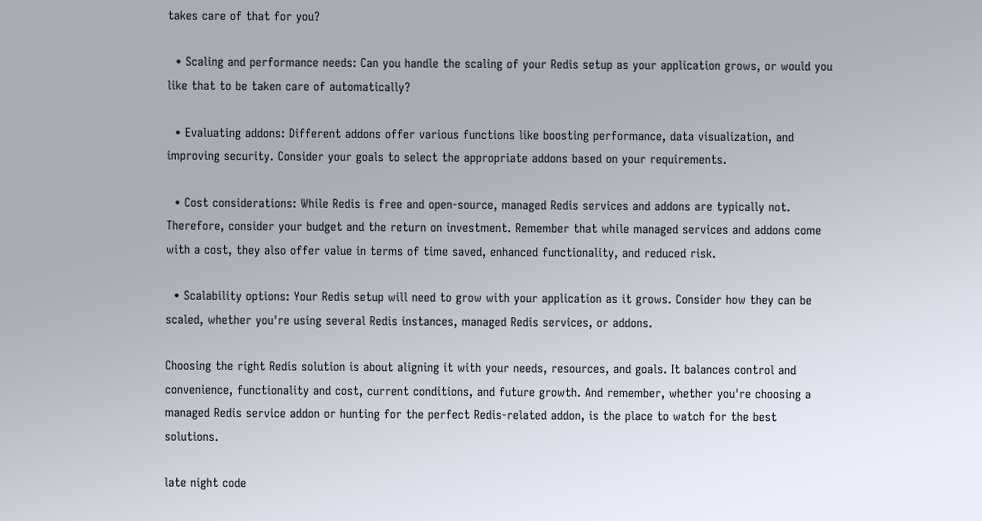takes care of that for you?

  • Scaling and performance needs: Can you handle the scaling of your Redis setup as your application grows, or would you like that to be taken care of automatically?

  • Evaluating addons: Different addons offer various functions like boosting performance, data visualization, and improving security. Consider your goals to select the appropriate addons based on your requirements.

  • Cost considerations: While Redis is free and open-source, managed Redis services and addons are typically not. Therefore, consider your budget and the return on investment. Remember that while managed services and addons come with a cost, they also offer value in terms of time saved, enhanced functionality, and reduced risk.

  • Scalability options: Your Redis setup will need to grow with your application as it grows. Consider how they can be scaled, whether you're using several Redis instances, managed Redis services, or addons.

Choosing the right Redis solution is about aligning it with your needs, resources, and goals. It balances control and convenience, functionality and cost, current conditions, and future growth. And remember, whether you're choosing a managed Redis service addon or hunting for the perfect Redis-related addon, is the place to watch for the best solutions.

late night code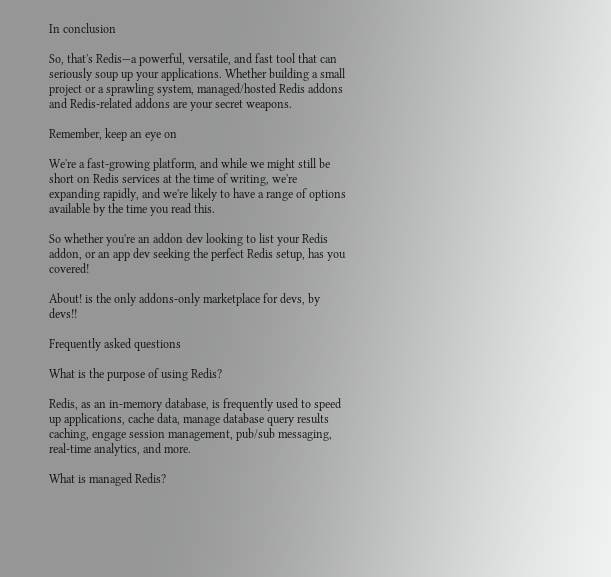In conclusion

So, that's Redis—a powerful, versatile, and fast tool that can seriously soup up your applications. Whether building a small project or a sprawling system, managed/hosted Redis addons and Redis-related addons are your secret weapons.

Remember, keep an eye on

We're a fast-growing platform, and while we might still be short on Redis services at the time of writing, we're expanding rapidly, and we're likely to have a range of options available by the time you read this.

So whether you're an addon dev looking to list your Redis addon, or an app dev seeking the perfect Redis setup, has you covered!

About! is the only addons-only marketplace for devs, by devs!!

Frequently asked questions

What is the purpose of using Redis?

Redis, as an in-memory database, is frequently used to speed up applications, cache data, manage database query results caching, engage session management, pub/sub messaging, real-time analytics, and more.

What is managed Redis?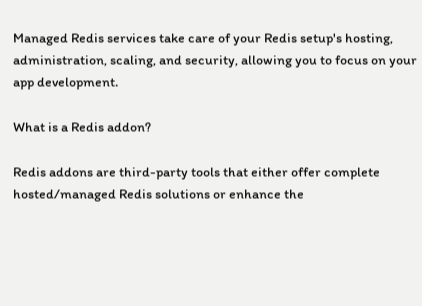Managed Redis services take care of your Redis setup's hosting, administration, scaling, and security, allowing you to focus on your app development.

What is a Redis addon?

Redis addons are third-party tools that either offer complete hosted/managed Redis solutions or enhance the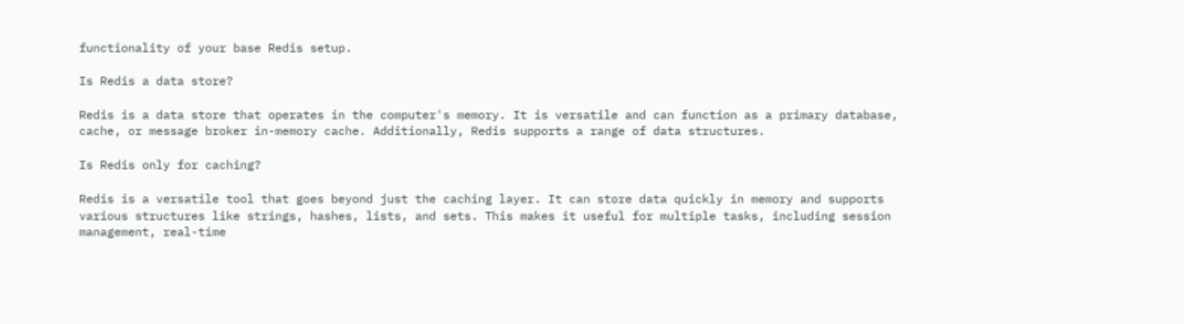functionality of your base Redis setup.

Is Redis a data store?

Redis is a data store that operates in the computer's memory. It is versatile and can function as a primary database, cache, or message broker in-memory cache. Additionally, Redis supports a range of data structures.

Is Redis only for caching?

Redis is a versatile tool that goes beyond just the caching layer. It can store data quickly in memory and supports various structures like strings, hashes, lists, and sets. This makes it useful for multiple tasks, including session management, real-time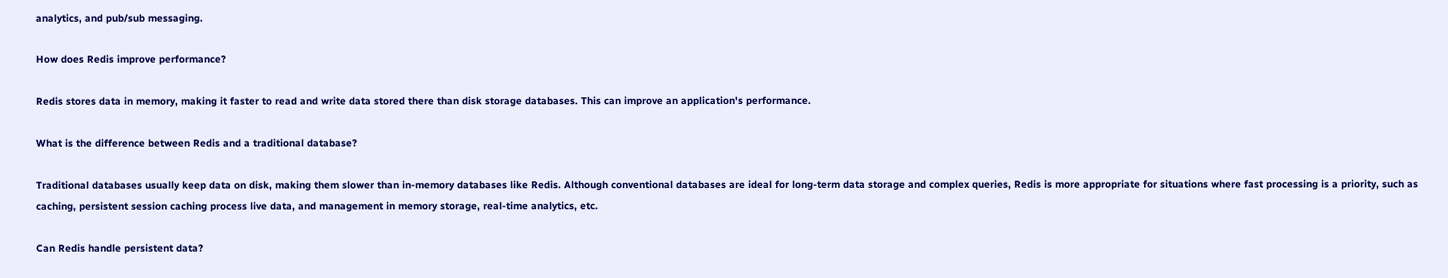analytics, and pub/sub messaging.

How does Redis improve performance?

Redis stores data in memory, making it faster to read and write data stored there than disk storage databases. This can improve an application's performance.

What is the difference between Redis and a traditional database?

Traditional databases usually keep data on disk, making them slower than in-memory databases like Redis. Although conventional databases are ideal for long-term data storage and complex queries, Redis is more appropriate for situations where fast processing is a priority, such as caching, persistent session caching process live data, and management in memory storage, real-time analytics, etc.

Can Redis handle persistent data?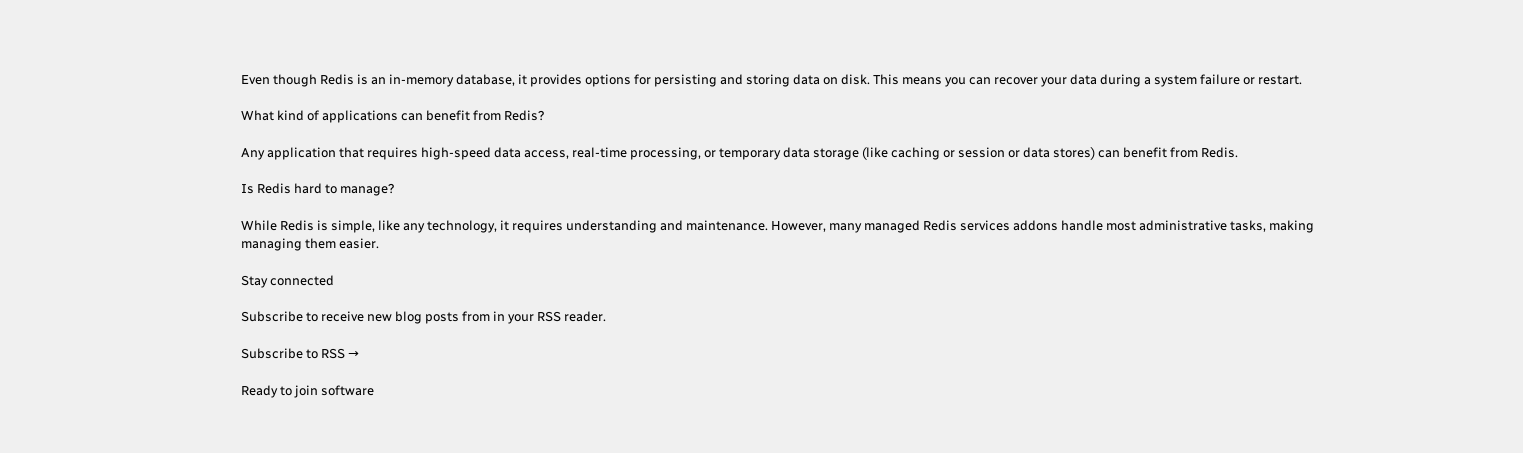Even though Redis is an in-memory database, it provides options for persisting and storing data on disk. This means you can recover your data during a system failure or restart.

What kind of applications can benefit from Redis?

Any application that requires high-speed data access, real-time processing, or temporary data storage (like caching or session or data stores) can benefit from Redis.

Is Redis hard to manage?

While Redis is simple, like any technology, it requires understanding and maintenance. However, many managed Redis services addons handle most administrative tasks, making managing them easier.

Stay connected

Subscribe to receive new blog posts from in your RSS reader.

Subscribe to RSS →

Ready to join software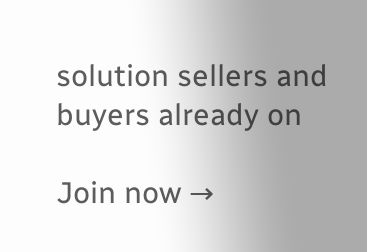solution sellers and buyers already on

Join now →